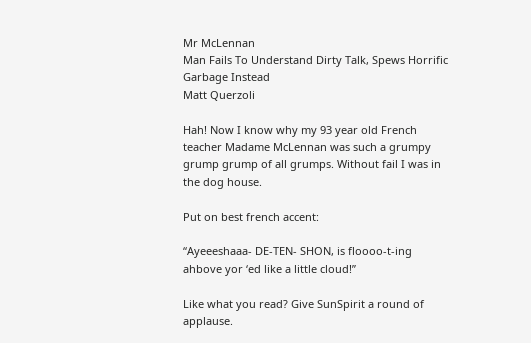Mr McLennan
Man Fails To Understand Dirty Talk, Spews Horrific Garbage Instead
Matt Querzoli

Hah! Now I know why my 93 year old French teacher Madame McLennan was such a grumpy grump grump of all grumps. Without fail I was in the dog house.

Put on best french accent:

“Ayeeeshaaa- DE-TEN- SHON, is floooo-t-ing ahbove yor ‘ed like a little cloud!”

Like what you read? Give SunSpirit a round of applause.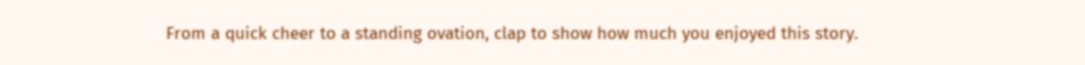From a quick cheer to a standing ovation, clap to show how much you enjoyed this story.